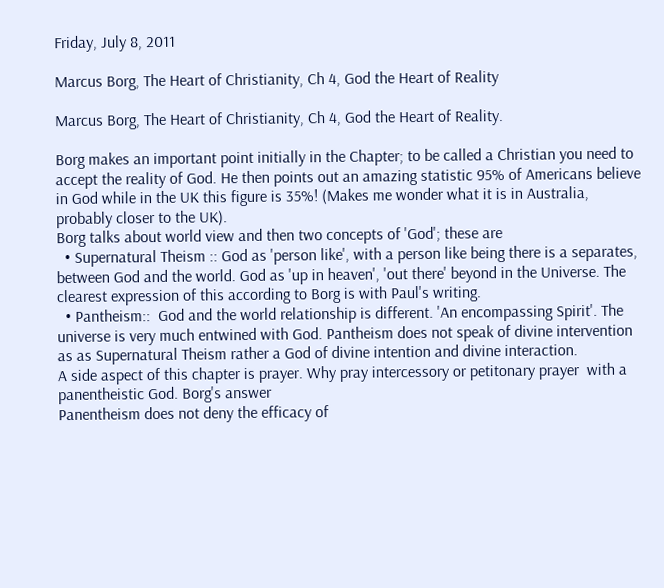Friday, July 8, 2011

Marcus Borg, The Heart of Christianity, Ch 4, God the Heart of Reality

Marcus Borg, The Heart of Christianity, Ch 4, God the Heart of Reality.

Borg makes an important point initially in the Chapter; to be called a Christian you need to accept the reality of God. He then points out an amazing statistic 95% of Americans believe in God while in the UK this figure is 35%! (Makes me wonder what it is in Australia, probably closer to the UK).
Borg talks about world view and then two concepts of 'God'; these are
  • Supernatural Theism :: God as 'person like', with a person like being there is a separates, between God and the world. God as 'up in heaven', 'out there' beyond in the Universe. The clearest expression of this according to Borg is with Paul's writing.
  • Pantheism::  God and the world relationship is different. 'An encompassing Spirit'. The universe is very much entwined with God. Pantheism does not speak of divine intervention as as Supernatural Theism rather a God of divine intention and divine interaction.
A side aspect of this chapter is prayer. Why pray intercessory or petitonary prayer  with a panentheistic God. Borg's answer
Panentheism does not deny the efficacy of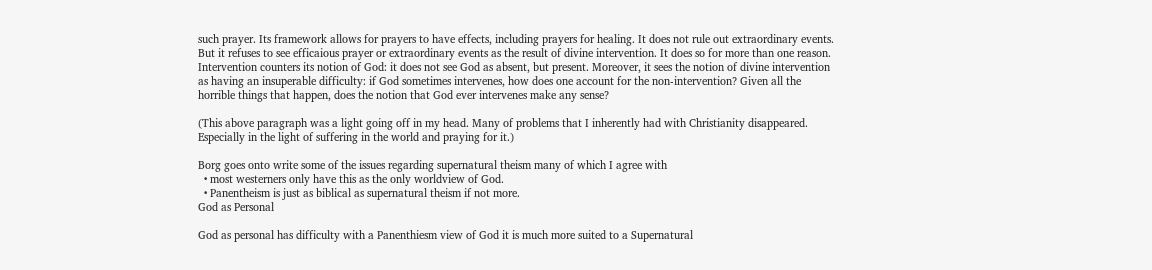such prayer. Its framework allows for prayers to have effects, including prayers for healing. It does not rule out extraordinary events. But it refuses to see efficaious prayer or extraordinary events as the result of divine intervention. It does so for more than one reason. Intervention counters its notion of God: it does not see God as absent, but present. Moreover, it sees the notion of divine intervention as having an insuperable difficulty: if God sometimes intervenes, how does one account for the non-intervention? Given all the horrible things that happen, does the notion that God ever intervenes make any sense?

(This above paragraph was a light going off in my head. Many of problems that I inherently had with Christianity disappeared. Especially in the light of suffering in the world and praying for it.)

Borg goes onto write some of the issues regarding supernatural theism many of which I agree with
  • most westerners only have this as the only worldview of God.
  • Panentheism is just as biblical as supernatural theism if not more.
God as Personal

God as personal has difficulty with a Panenthiesm view of God it is much more suited to a Supernatural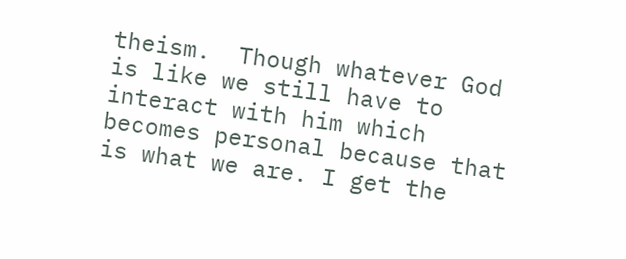theism.  Though whatever God is like we still have to interact with him which becomes personal because that is what we are. I get the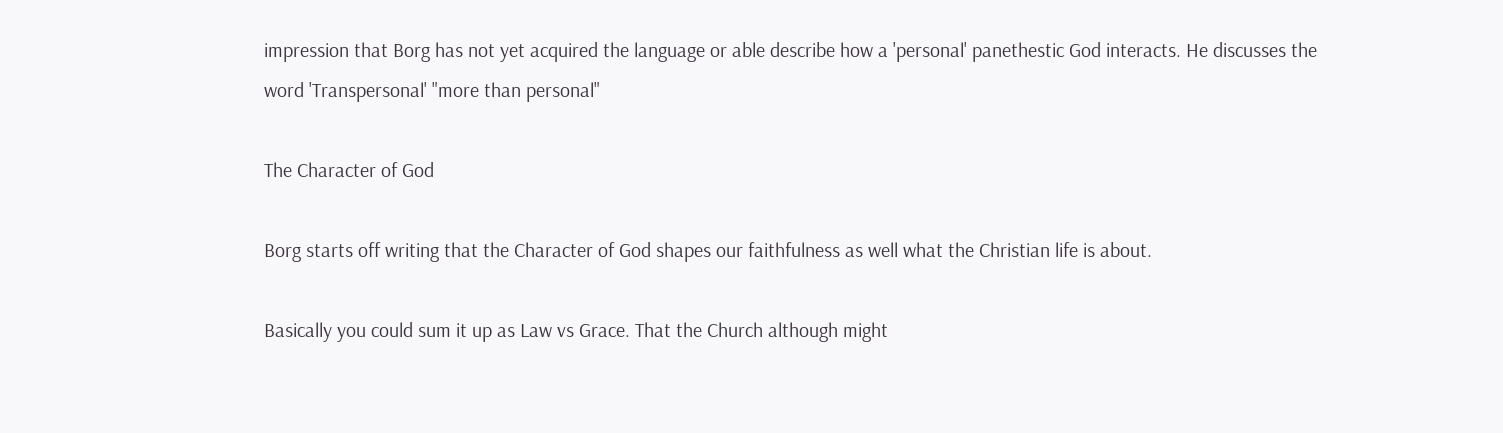impression that Borg has not yet acquired the language or able describe how a 'personal' panethestic God interacts. He discusses the word 'Transpersonal' "more than personal"

The Character of God

Borg starts off writing that the Character of God shapes our faithfulness as well what the Christian life is about.

Basically you could sum it up as Law vs Grace. That the Church although might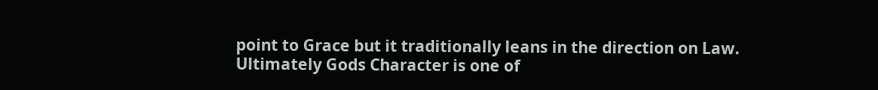point to Grace but it traditionally leans in the direction on Law. Ultimately Gods Character is one of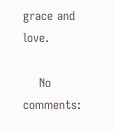grace and love.

    No comments: